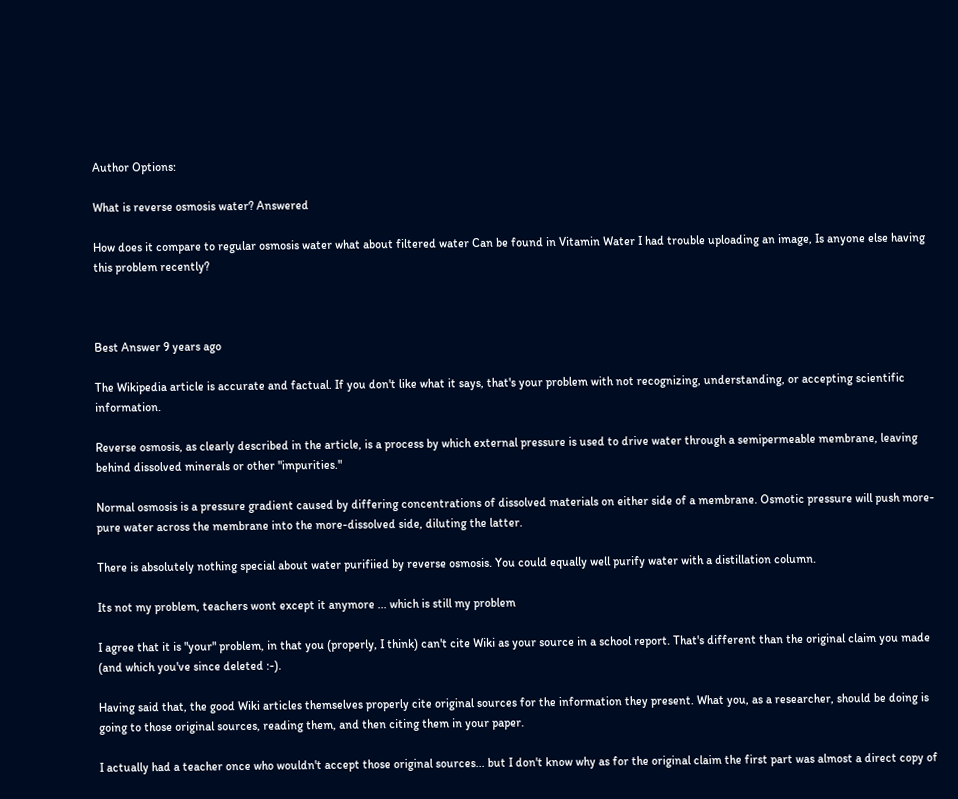Author Options:

What is reverse osmosis water? Answered

How does it compare to regular osmosis water what about filtered water Can be found in Vitamin Water I had trouble uploading an image, Is anyone else having this problem recently?



Best Answer 9 years ago

The Wikipedia article is accurate and factual. If you don't like what it says, that's your problem with not recognizing, understanding, or accepting scientific information.

Reverse osmosis, as clearly described in the article, is a process by which external pressure is used to drive water through a semipermeable membrane, leaving behind dissolved minerals or other "impurities."

Normal osmosis is a pressure gradient caused by differing concentrations of dissolved materials on either side of a membrane. Osmotic pressure will push more-pure water across the membrane into the more-dissolved side, diluting the latter.

There is absolutely nothing special about water purifiied by reverse osmosis. You could equally well purify water with a distillation column.

Its not my problem, teachers wont except it anymore ... which is still my problem

I agree that it is "your" problem, in that you (properly, I think) can't cite Wiki as your source in a school report. That's different than the original claim you made (and which you've since deleted :-).

Having said that, the good Wiki articles themselves properly cite original sources for the information they present. What you, as a researcher, should be doing is going to those original sources, reading them, and then citing them in your paper.

I actually had a teacher once who wouldn't accept those original sources... but I don't know why as for the original claim the first part was almost a direct copy of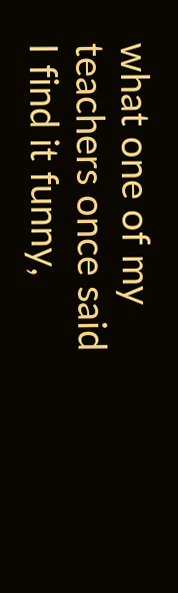what one of my teachers once said I find it funny,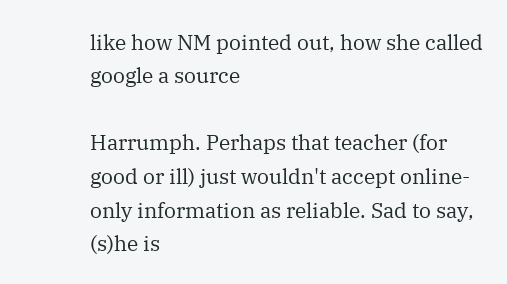like how NM pointed out, how she called google a source

Harrumph. Perhaps that teacher (for good or ill) just wouldn't accept online-only information as reliable. Sad to say, (s)he is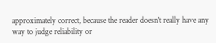approximately correct, because the reader doesn't really have any way to judge reliability or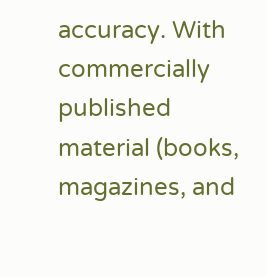accuracy. With commercially published material (books, magazines, and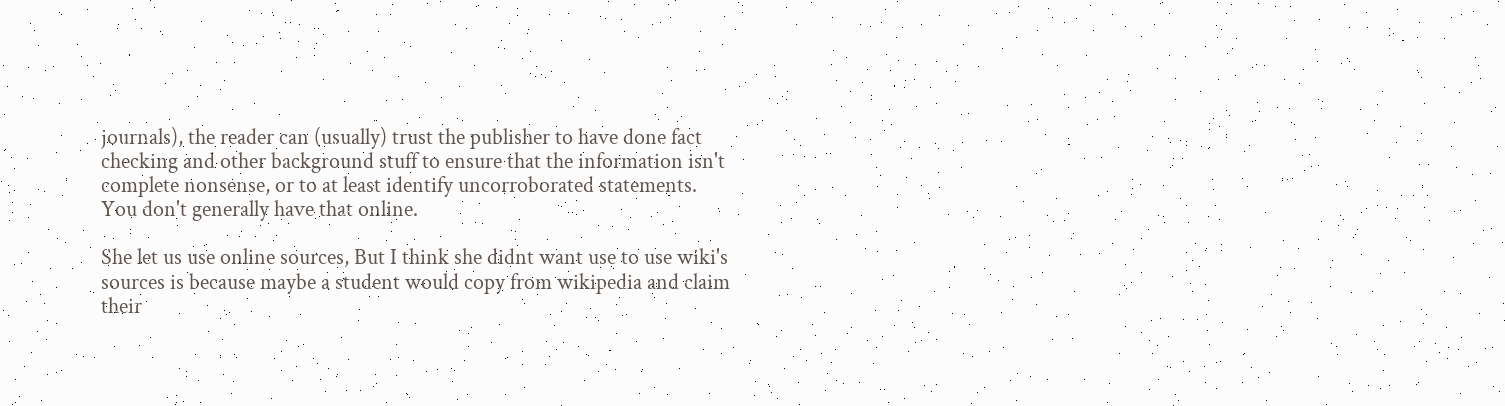journals), the reader can (usually) trust the publisher to have done fact checking and other background stuff to ensure that the information isn't complete nonsense, or to at least identify uncorroborated statements. You don't generally have that online.

She let us use online sources, But I think she didnt want use to use wiki's sources is because maybe a student would copy from wikipedia and claim their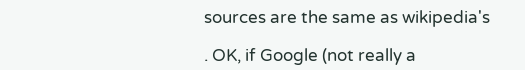sources are the same as wikipedia's

. OK, if Google (not really a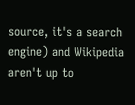source, it's a search engine) and Wikipedia aren't up to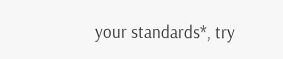your standards*, try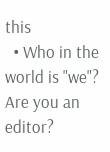this
  • Who in the world is "we"? Are you an editor?